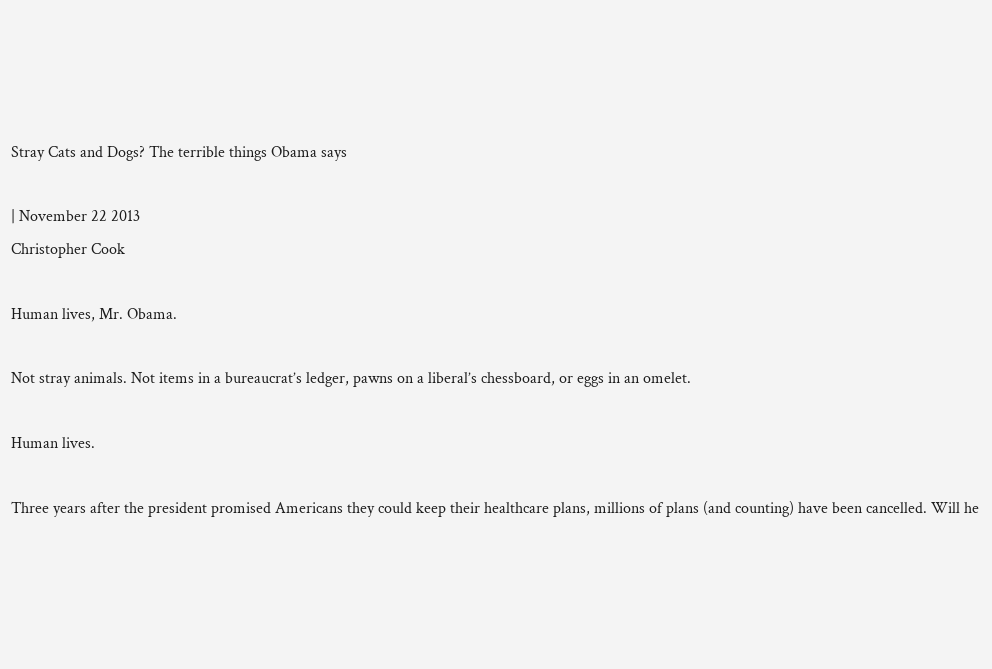Stray Cats and Dogs? The terrible things Obama says

| November 22 2013
Christopher Cook

Human lives, Mr. Obama.

Not stray animals. Not items in a bureaucrat’s ledger, pawns on a liberal’s chessboard, or eggs in an omelet.

Human lives.

Three years after the president promised Americans they could keep their healthcare plans, millions of plans (and counting) have been cancelled. Will he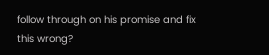follow through on his promise and fix this wrong?